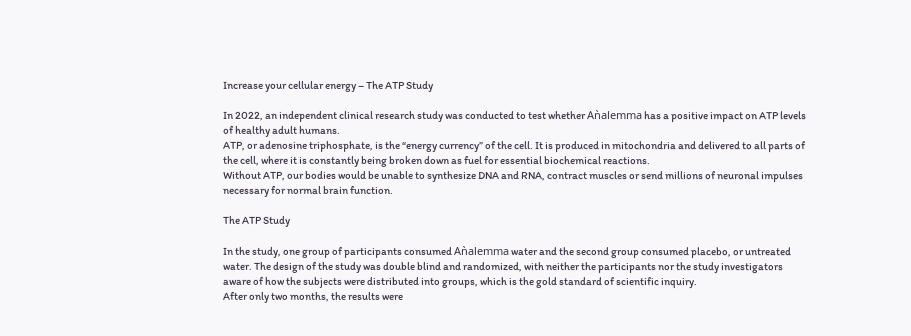Increase your cellular energy – The ATP Study

In 2022, an independent clinical research study was conducted to test whether Aǹalemma has a positive impact on ATP levels of healthy adult humans.
ATP, or adenosine triphosphate, is the “energy currency” of the cell. It is produced in mitochondria and delivered to all parts of the cell, where it is constantly being broken down as fuel for essential biochemical reactions.
Without ATP, our bodies would be unable to synthesize DNA and RNA, contract muscles or send millions of neuronal impulses necessary for normal brain function.

The ATP Study

In the study, one group of participants consumed Aǹalemma water and the second group consumed placebo, or untreated water. The design of the study was double blind and randomized, with neither the participants nor the study investigators aware of how the subjects were distributed into groups, which is the gold standard of scientific inquiry.
After only two months, the results were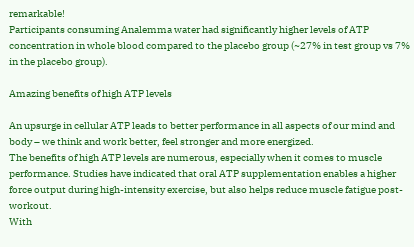remarkable!
Participants consuming Analemma water had significantly higher levels of ATP concentration in whole blood compared to the placebo group (~27% in test group vs 7% in the placebo group).

Amazing benefits of high ATP levels

An upsurge in cellular ATP leads to better performance in all aspects of our mind and body – we think and work better, feel stronger and more energized.
The benefits of high ATP levels are numerous, especially when it comes to muscle performance. Studies have indicated that oral ATP supplementation enables a higher force output during high-intensity exercise, but also helps reduce muscle fatigue post-workout.
With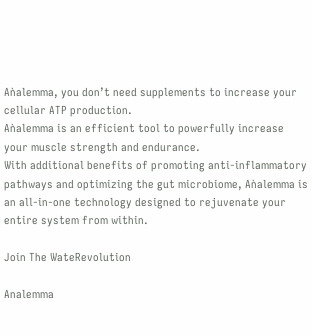Aǹalemma, you don’t need supplements to increase your cellular ATP production.
Aǹalemma is an efficient tool to powerfully increase your muscle strength and endurance.
With additional benefits of promoting anti-inflammatory pathways and optimizing the gut microbiome, Aǹalemma is an all-in-one technology designed to rejuvenate your entire system from within.

Join The WateRevolution

Analemma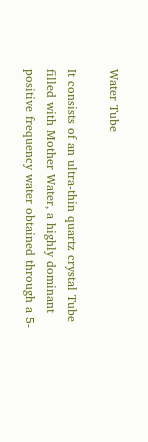Water Tube

It consists of an ultra-thin quartz crystal Tube filled with Mother Water, a highly dominant positive frequency water obtained through a 5-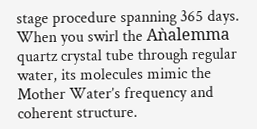stage procedure spanning 365 days. When you swirl the Aǹalemma quartz crystal tube through regular water, its molecules mimic the Mother Water’s frequency and coherent structure.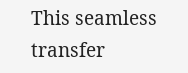This seamless transfer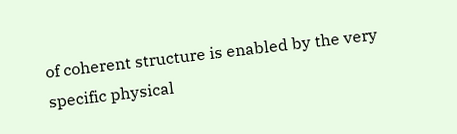of coherent structure is enabled by the very specific physical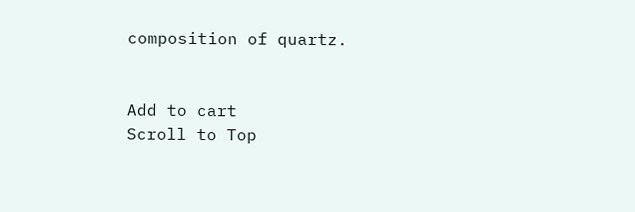composition of quartz.


Add to cart
Scroll to Top